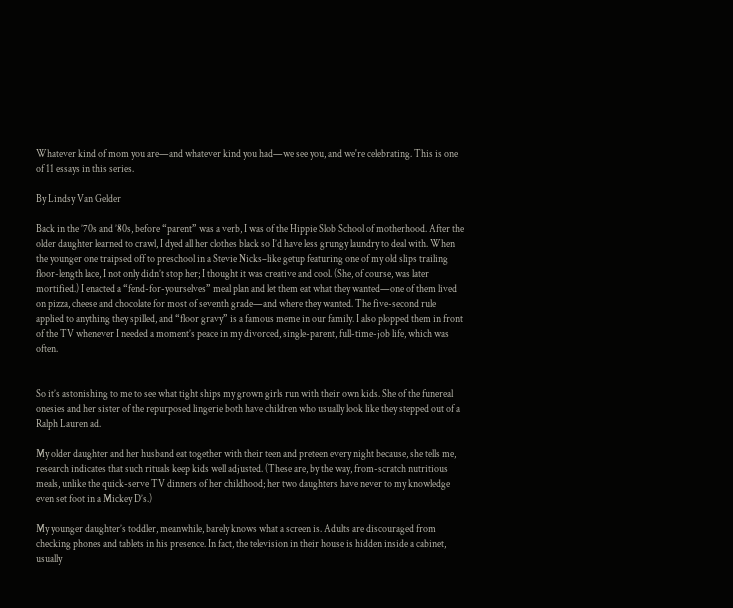Whatever kind of mom you are—and whatever kind you had—we see you, and we're celebrating. This is one of 11 essays in this series.

By Lindsy Van Gelder

Back in the ’70s and ’80s, before “parent” was a verb, I was of the Hippie Slob School of motherhood. After the older daughter learned to crawl, I dyed all her clothes black so I’d have less grungy laundry to deal with. When the younger one traipsed off to preschool in a Stevie Nicks–like getup featuring one of my old slips trailing floor-length lace, I not only didn’t stop her; I thought it was creative and cool. (She, of course, was later mortified.) I enacted a “fend-for-yourselves” meal plan and let them eat what they wanted—one of them lived on pizza, cheese and chocolate for most of seventh grade—and where they wanted. The five-second rule applied to anything they spilled, and “floor gravy” is a famous meme in our family. I also plopped them in front of the TV whenever I needed a moment’s peace in my divorced, single-parent, full-time-job life, which was often.


So it’s astonishing to me to see what tight ships my grown girls run with their own kids. She of the funereal onesies and her sister of the repurposed lingerie both have children who usually look like they stepped out of a Ralph Lauren ad.

My older daughter and her husband eat together with their teen and preteen every night because, she tells me, research indicates that such rituals keep kids well adjusted. (These are, by the way, from-scratch nutritious meals, unlike the quick-serve TV dinners of her childhood; her two daughters have never to my knowledge even set foot in a Mickey D’s.)

My younger daughter’s toddler, meanwhile, barely knows what a screen is. Adults are discouraged from checking phones and tablets in his presence. In fact, the television in their house is hidden inside a cabinet, usually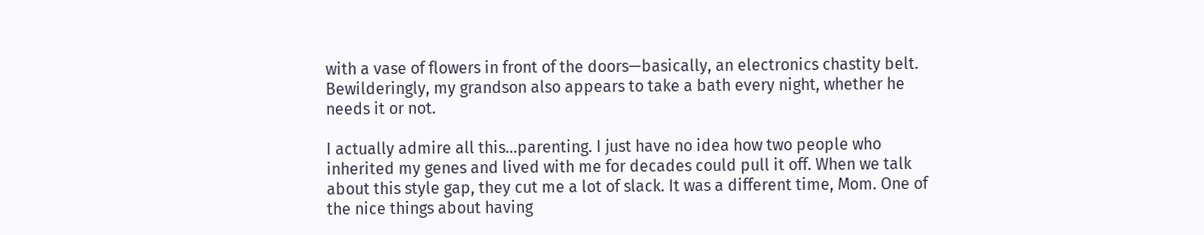with a vase of flowers in front of the doors—basically, an electronics chastity belt. Bewilderingly, my grandson also appears to take a bath every night, whether he needs it or not.

I actually admire all this...parenting. I just have no idea how two people who inherited my genes and lived with me for decades could pull it off. When we talk about this style gap, they cut me a lot of slack. It was a different time, Mom. One of the nice things about having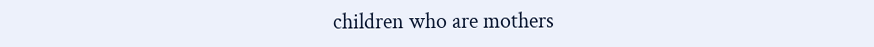children who are mothers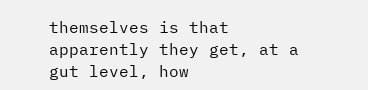themselves is that apparently they get, at a gut level, how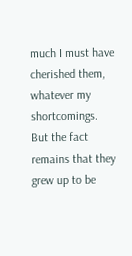much I must have cherished them, whatever my shortcomings. But the fact remains that they grew up to be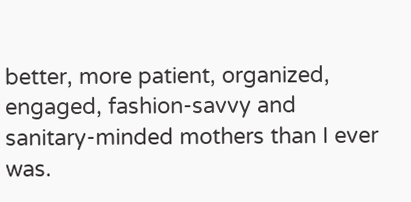better, more patient, organized, engaged, fashion-savvy and sanitary-minded mothers than I ever was.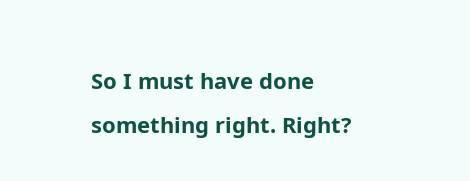So I must have done something right. Right?